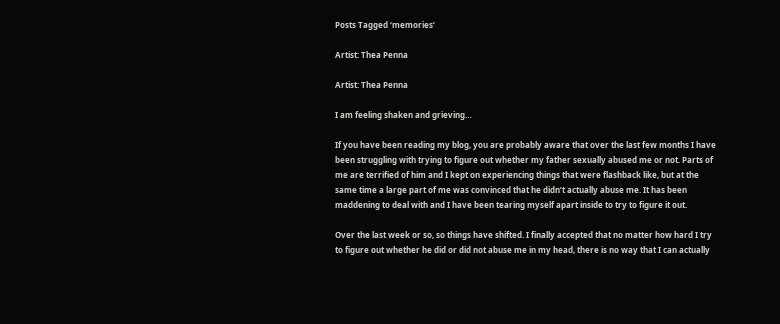Posts Tagged ‘memories’

Artist: Thea Penna

Artist: Thea Penna

I am feeling shaken and grieving…

If you have been reading my blog, you are probably aware that over the last few months I have been struggling with trying to figure out whether my father sexually abused me or not. Parts of me are terrified of him and I kept on experiencing things that were flashback like, but at the same time a large part of me was convinced that he didn’t actually abuse me. It has been maddening to deal with and I have been tearing myself apart inside to try to figure it out.

Over the last week or so, so things have shifted. I finally accepted that no matter how hard I try to figure out whether he did or did not abuse me in my head, there is no way that I can actually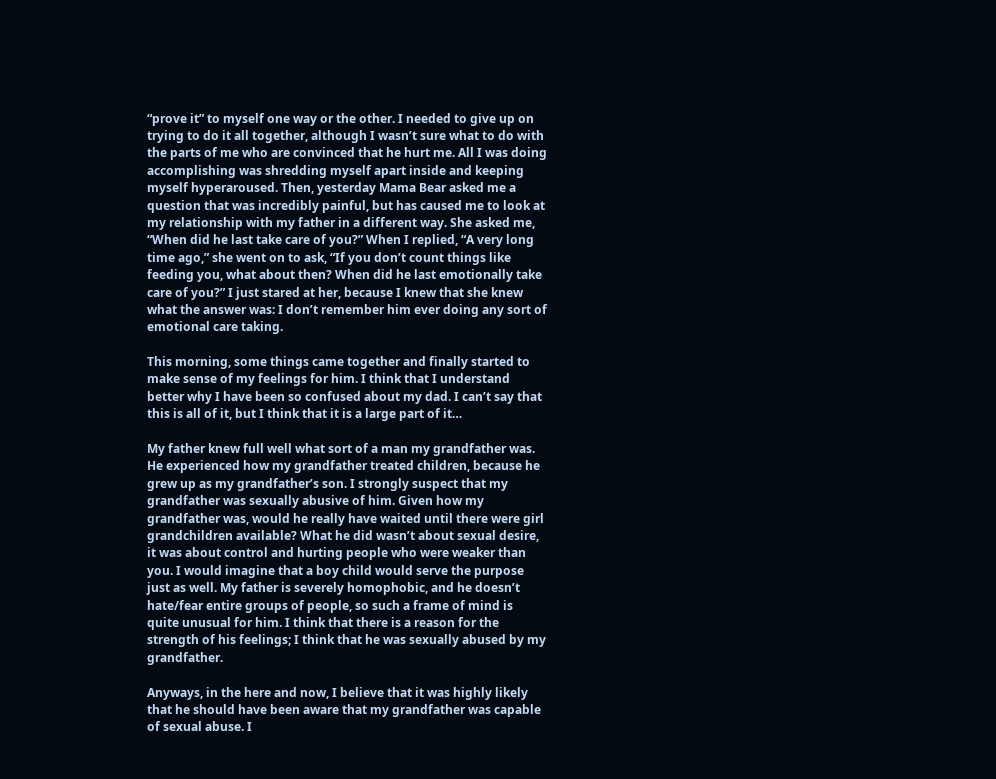“prove it” to myself one way or the other. I needed to give up on trying to do it all together, although I wasn’t sure what to do with the parts of me who are convinced that he hurt me. All I was doing accomplishing was shredding myself apart inside and keeping myself hyperaroused. Then, yesterday Mama Bear asked me a question that was incredibly painful, but has caused me to look at my relationship with my father in a different way. She asked me, “When did he last take care of you?” When I replied, “A very long time ago,” she went on to ask, “If you don’t count things like feeding you, what about then? When did he last emotionally take care of you?” I just stared at her, because I knew that she knew what the answer was: I don’t remember him ever doing any sort of emotional care taking.

This morning, some things came together and finally started to make sense of my feelings for him. I think that I understand better why I have been so confused about my dad. I can’t say that this is all of it, but I think that it is a large part of it…

My father knew full well what sort of a man my grandfather was. He experienced how my grandfather treated children, because he grew up as my grandfather’s son. I strongly suspect that my grandfather was sexually abusive of him. Given how my grandfather was, would he really have waited until there were girl grandchildren available? What he did wasn’t about sexual desire, it was about control and hurting people who were weaker than you. I would imagine that a boy child would serve the purpose just as well. My father is severely homophobic, and he doesn’t hate/fear entire groups of people, so such a frame of mind is quite unusual for him. I think that there is a reason for the strength of his feelings; I think that he was sexually abused by my grandfather.

Anyways, in the here and now, I believe that it was highly likely that he should have been aware that my grandfather was capable of sexual abuse. I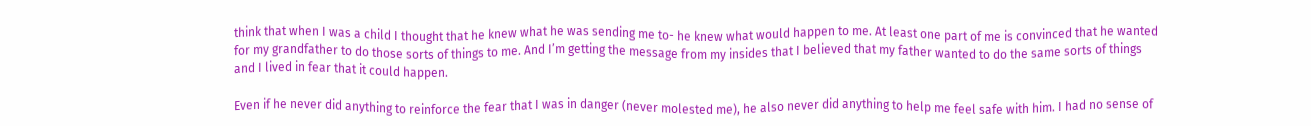think that when I was a child I thought that he knew what he was sending me to- he knew what would happen to me. At least one part of me is convinced that he wanted for my grandfather to do those sorts of things to me. And I’m getting the message from my insides that I believed that my father wanted to do the same sorts of things and I lived in fear that it could happen.

Even if he never did anything to reinforce the fear that I was in danger (never molested me), he also never did anything to help me feel safe with him. I had no sense of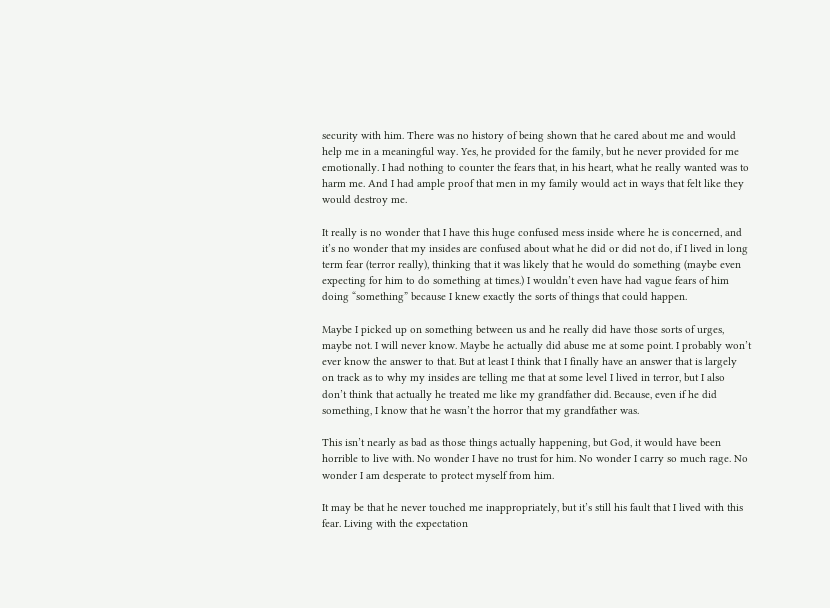security with him. There was no history of being shown that he cared about me and would help me in a meaningful way. Yes, he provided for the family, but he never provided for me emotionally. I had nothing to counter the fears that, in his heart, what he really wanted was to harm me. And I had ample proof that men in my family would act in ways that felt like they would destroy me.

It really is no wonder that I have this huge confused mess inside where he is concerned, and it’s no wonder that my insides are confused about what he did or did not do, if I lived in long term fear (terror really), thinking that it was likely that he would do something (maybe even expecting for him to do something at times.) I wouldn’t even have had vague fears of him doing “something” because I knew exactly the sorts of things that could happen.

Maybe I picked up on something between us and he really did have those sorts of urges, maybe not. I will never know. Maybe he actually did abuse me at some point. I probably won’t ever know the answer to that. But at least I think that I finally have an answer that is largely on track as to why my insides are telling me that at some level I lived in terror, but I also don’t think that actually he treated me like my grandfather did. Because, even if he did something, I know that he wasn’t the horror that my grandfather was.

This isn’t nearly as bad as those things actually happening, but God, it would have been horrible to live with. No wonder I have no trust for him. No wonder I carry so much rage. No wonder I am desperate to protect myself from him.

It may be that he never touched me inappropriately, but it’s still his fault that I lived with this fear. Living with the expectation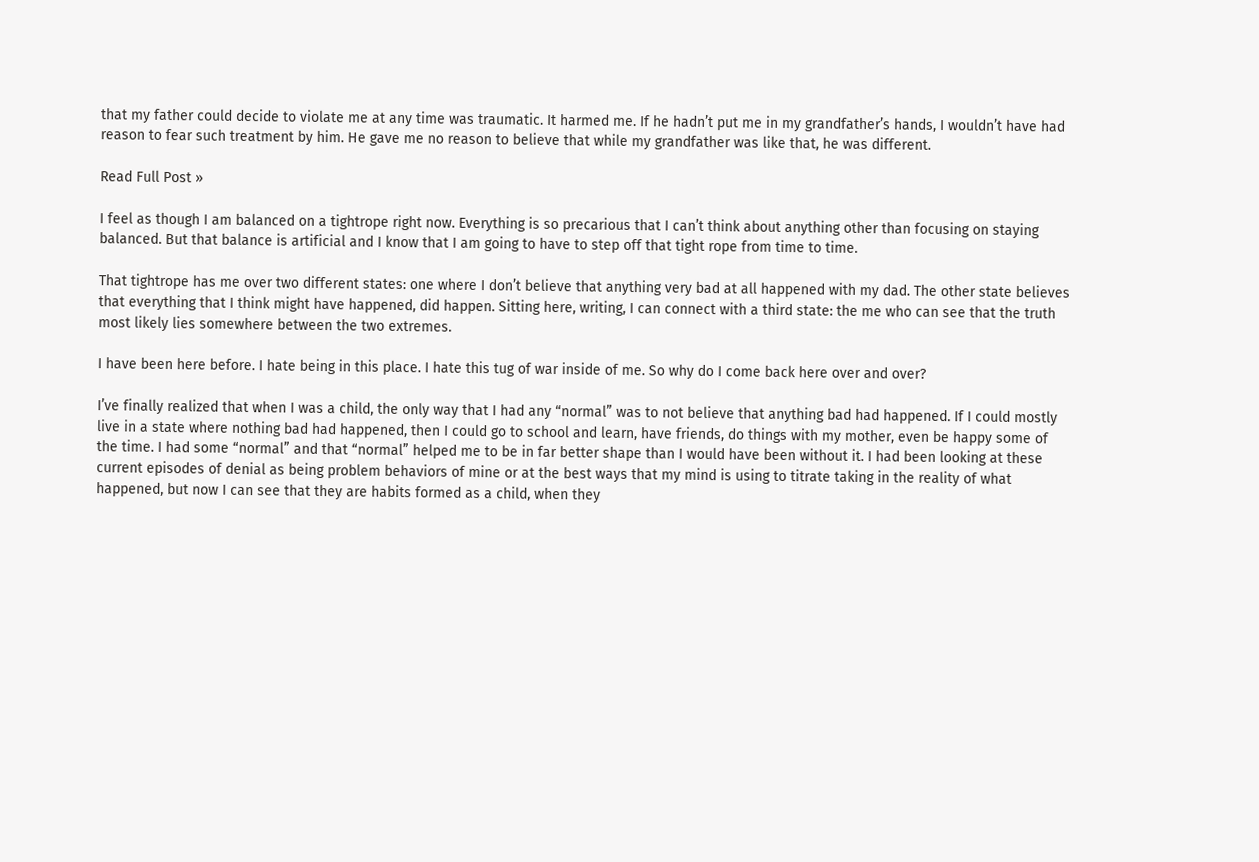that my father could decide to violate me at any time was traumatic. It harmed me. If he hadn’t put me in my grandfather’s hands, I wouldn’t have had reason to fear such treatment by him. He gave me no reason to believe that while my grandfather was like that, he was different.

Read Full Post »

I feel as though I am balanced on a tightrope right now. Everything is so precarious that I can’t think about anything other than focusing on staying balanced. But that balance is artificial and I know that I am going to have to step off that tight rope from time to time.

That tightrope has me over two different states: one where I don’t believe that anything very bad at all happened with my dad. The other state believes that everything that I think might have happened, did happen. Sitting here, writing, I can connect with a third state: the me who can see that the truth most likely lies somewhere between the two extremes.

I have been here before. I hate being in this place. I hate this tug of war inside of me. So why do I come back here over and over?

I’ve finally realized that when I was a child, the only way that I had any “normal” was to not believe that anything bad had happened. If I could mostly live in a state where nothing bad had happened, then I could go to school and learn, have friends, do things with my mother, even be happy some of the time. I had some “normal” and that “normal” helped me to be in far better shape than I would have been without it. I had been looking at these current episodes of denial as being problem behaviors of mine or at the best ways that my mind is using to titrate taking in the reality of what happened, but now I can see that they are habits formed as a child, when they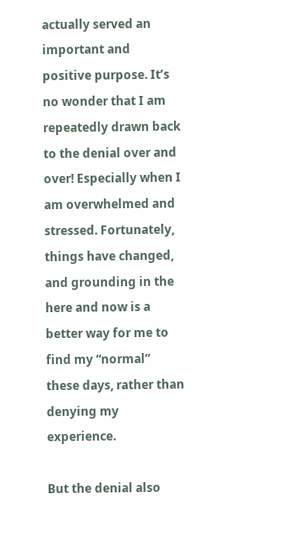actually served an important and positive purpose. It’s no wonder that I am repeatedly drawn back to the denial over and over! Especially when I am overwhelmed and stressed. Fortunately, things have changed, and grounding in the here and now is a better way for me to find my “normal” these days, rather than denying my experience.

But the denial also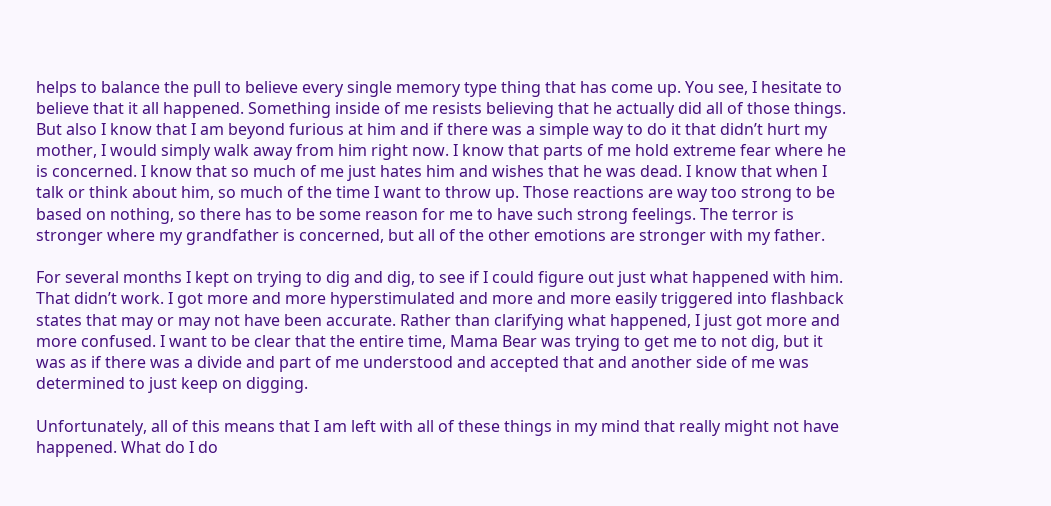helps to balance the pull to believe every single memory type thing that has come up. You see, I hesitate to believe that it all happened. Something inside of me resists believing that he actually did all of those things. But also I know that I am beyond furious at him and if there was a simple way to do it that didn’t hurt my mother, I would simply walk away from him right now. I know that parts of me hold extreme fear where he is concerned. I know that so much of me just hates him and wishes that he was dead. I know that when I talk or think about him, so much of the time I want to throw up. Those reactions are way too strong to be based on nothing, so there has to be some reason for me to have such strong feelings. The terror is stronger where my grandfather is concerned, but all of the other emotions are stronger with my father.

For several months I kept on trying to dig and dig, to see if I could figure out just what happened with him. That didn’t work. I got more and more hyperstimulated and more and more easily triggered into flashback states that may or may not have been accurate. Rather than clarifying what happened, I just got more and more confused. I want to be clear that the entire time, Mama Bear was trying to get me to not dig, but it was as if there was a divide and part of me understood and accepted that and another side of me was determined to just keep on digging.

Unfortunately, all of this means that I am left with all of these things in my mind that really might not have happened. What do I do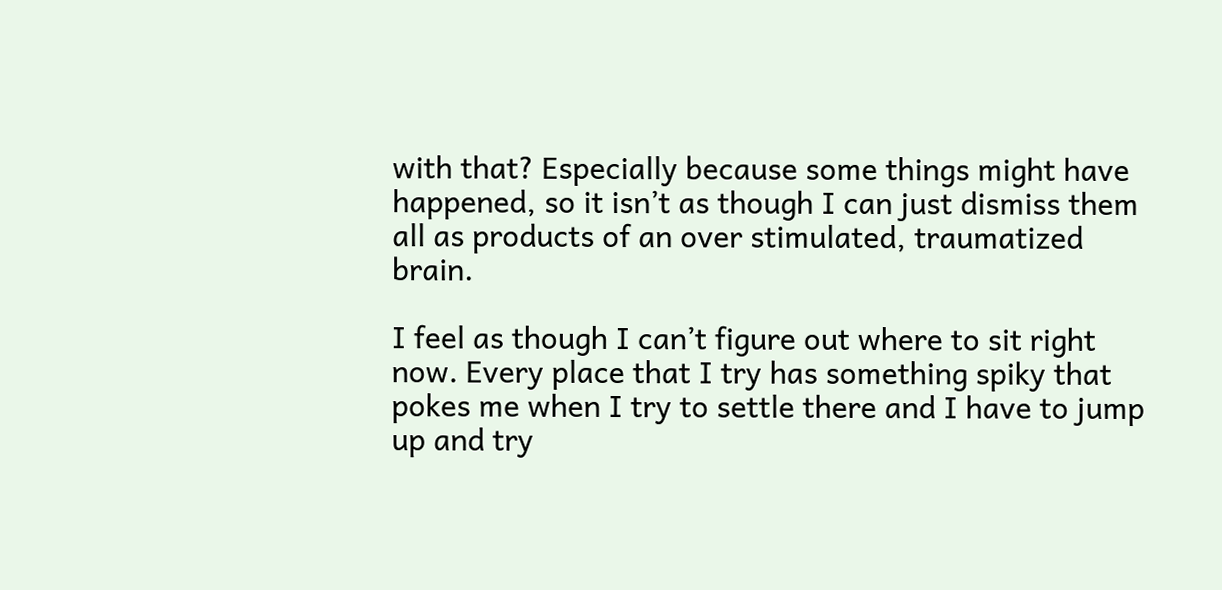with that? Especially because some things might have happened, so it isn’t as though I can just dismiss them all as products of an over stimulated, traumatized brain.

I feel as though I can’t figure out where to sit right now. Every place that I try has something spiky that pokes me when I try to settle there and I have to jump up and try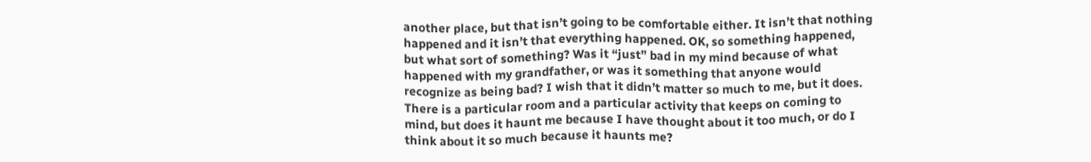another place, but that isn’t going to be comfortable either. It isn’t that nothing happened and it isn’t that everything happened. OK, so something happened, but what sort of something? Was it “just” bad in my mind because of what happened with my grandfather, or was it something that anyone would recognize as being bad? I wish that it didn’t matter so much to me, but it does. There is a particular room and a particular activity that keeps on coming to mind, but does it haunt me because I have thought about it too much, or do I think about it so much because it haunts me?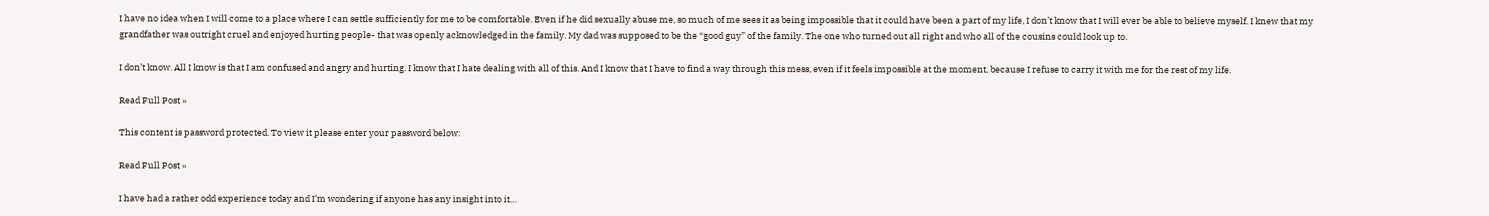I have no idea when I will come to a place where I can settle sufficiently for me to be comfortable. Even if he did sexually abuse me, so much of me sees it as being impossible that it could have been a part of my life, I don’t know that I will ever be able to believe myself. I knew that my grandfather was outright cruel and enjoyed hurting people- that was openly acknowledged in the family. My dad was supposed to be the “good guy” of the family. The one who turned out all right and who all of the cousins could look up to.

I don’t know. All I know is that I am confused and angry and hurting. I know that I hate dealing with all of this. And I know that I have to find a way through this mess, even if it feels impossible at the moment, because I refuse to carry it with me for the rest of my life.

Read Full Post »

This content is password protected. To view it please enter your password below:

Read Full Post »

I have had a rather odd experience today and I’m wondering if anyone has any insight into it…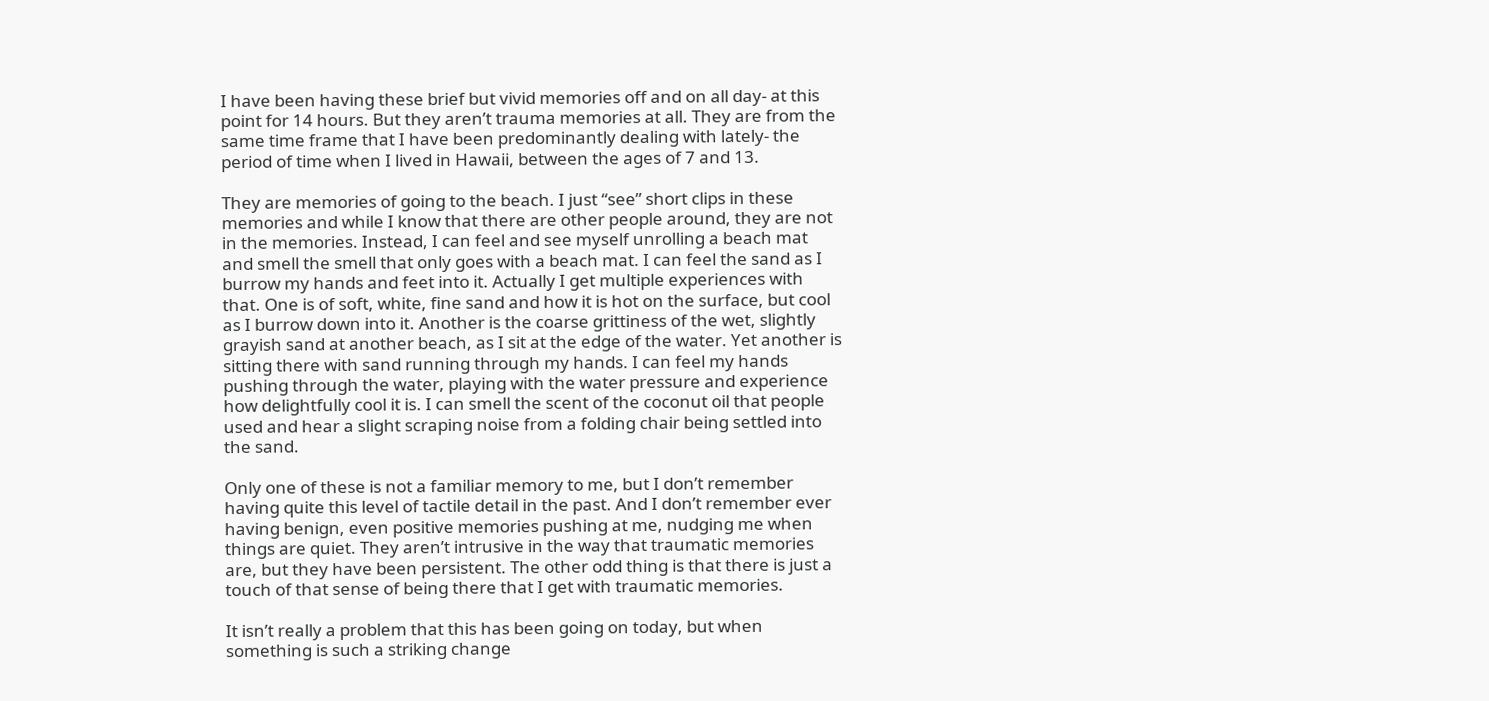I have been having these brief but vivid memories off and on all day- at this point for 14 hours. But they aren’t trauma memories at all. They are from the same time frame that I have been predominantly dealing with lately- the period of time when I lived in Hawaii, between the ages of 7 and 13.

They are memories of going to the beach. I just “see” short clips in these memories and while I know that there are other people around, they are not in the memories. Instead, I can feel and see myself unrolling a beach mat and smell the smell that only goes with a beach mat. I can feel the sand as I burrow my hands and feet into it. Actually I get multiple experiences with that. One is of soft, white, fine sand and how it is hot on the surface, but cool as I burrow down into it. Another is the coarse grittiness of the wet, slightly grayish sand at another beach, as I sit at the edge of the water. Yet another is sitting there with sand running through my hands. I can feel my hands pushing through the water, playing with the water pressure and experience how delightfully cool it is. I can smell the scent of the coconut oil that people used and hear a slight scraping noise from a folding chair being settled into the sand.

Only one of these is not a familiar memory to me, but I don’t remember having quite this level of tactile detail in the past. And I don’t remember ever having benign, even positive memories pushing at me, nudging me when things are quiet. They aren’t intrusive in the way that traumatic memories are, but they have been persistent. The other odd thing is that there is just a touch of that sense of being there that I get with traumatic memories.

It isn’t really a problem that this has been going on today, but when something is such a striking change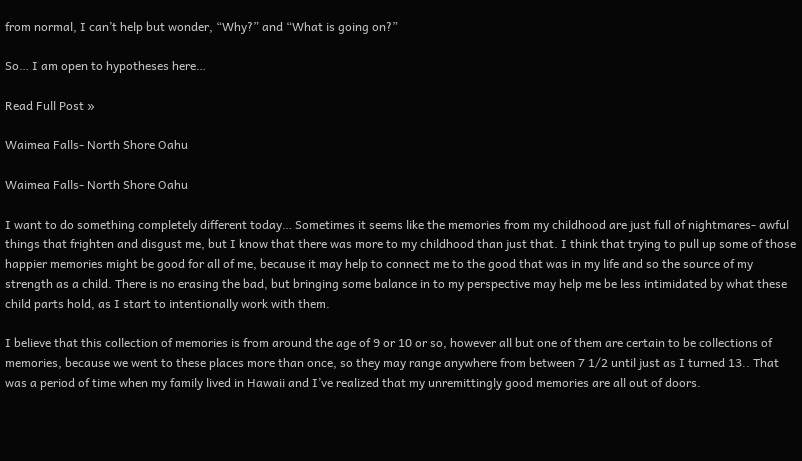from normal, I can’t help but wonder, “Why?” and “What is going on?”

So… I am open to hypotheses here…

Read Full Post »

Waimea Falls- North Shore Oahu

Waimea Falls- North Shore Oahu

I want to do something completely different today… Sometimes it seems like the memories from my childhood are just full of nightmares- awful things that frighten and disgust me, but I know that there was more to my childhood than just that. I think that trying to pull up some of those happier memories might be good for all of me, because it may help to connect me to the good that was in my life and so the source of my strength as a child. There is no erasing the bad, but bringing some balance in to my perspective may help me be less intimidated by what these child parts hold, as I start to intentionally work with them.

I believe that this collection of memories is from around the age of 9 or 10 or so, however all but one of them are certain to be collections of memories, because we went to these places more than once, so they may range anywhere from between 7 1/2 until just as I turned 13.. That was a period of time when my family lived in Hawaii and I’ve realized that my unremittingly good memories are all out of doors.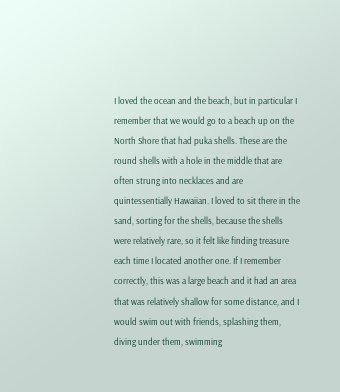I loved the ocean and the beach, but in particular I remember that we would go to a beach up on the North Shore that had puka shells. These are the round shells with a hole in the middle that are often strung into necklaces and are quintessentially Hawaiian. I loved to sit there in the sand, sorting for the shells, because the shells were relatively rare, so it felt like finding treasure each time I located another one. If I remember correctly, this was a large beach and it had an area that was relatively shallow for some distance, and I would swim out with friends, splashing them, diving under them, swimming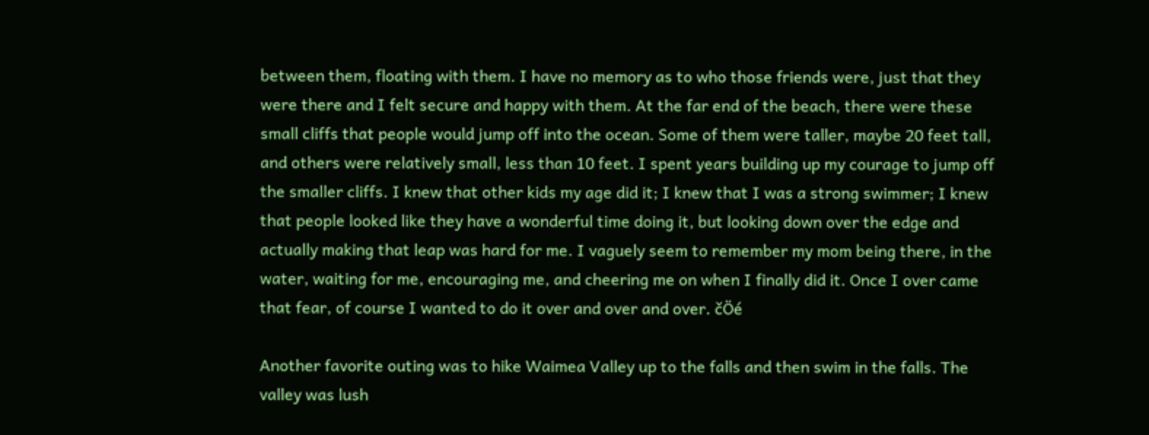between them, floating with them. I have no memory as to who those friends were, just that they were there and I felt secure and happy with them. At the far end of the beach, there were these small cliffs that people would jump off into the ocean. Some of them were taller, maybe 20 feet tall, and others were relatively small, less than 10 feet. I spent years building up my courage to jump off the smaller cliffs. I knew that other kids my age did it; I knew that I was a strong swimmer; I knew that people looked like they have a wonderful time doing it, but looking down over the edge and actually making that leap was hard for me. I vaguely seem to remember my mom being there, in the water, waiting for me, encouraging me, and cheering me on when I finally did it. Once I over came that fear, of course I wanted to do it over and over and over. čÖé

Another favorite outing was to hike Waimea Valley up to the falls and then swim in the falls. The valley was lush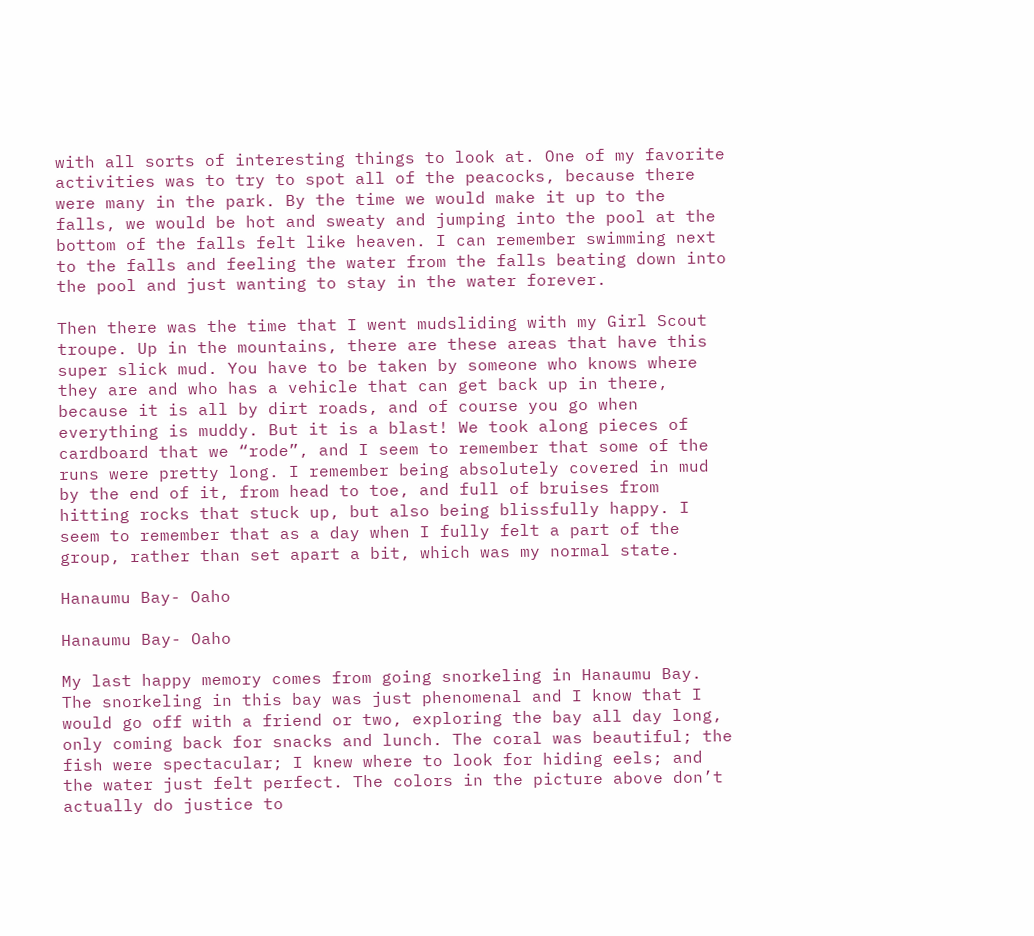with all sorts of interesting things to look at. One of my favorite activities was to try to spot all of the peacocks, because there were many in the park. By the time we would make it up to the falls, we would be hot and sweaty and jumping into the pool at the bottom of the falls felt like heaven. I can remember swimming next to the falls and feeling the water from the falls beating down into the pool and just wanting to stay in the water forever.

Then there was the time that I went mudsliding with my Girl Scout troupe. Up in the mountains, there are these areas that have this super slick mud. You have to be taken by someone who knows where they are and who has a vehicle that can get back up in there, because it is all by dirt roads, and of course you go when everything is muddy. But it is a blast! We took along pieces of cardboard that we “rode”, and I seem to remember that some of the runs were pretty long. I remember being absolutely covered in mud by the end of it, from head to toe, and full of bruises from hitting rocks that stuck up, but also being blissfully happy. I seem to remember that as a day when I fully felt a part of the group, rather than set apart a bit, which was my normal state.

Hanaumu Bay- Oaho

Hanaumu Bay- Oaho

My last happy memory comes from going snorkeling in Hanaumu Bay. The snorkeling in this bay was just phenomenal and I know that I would go off with a friend or two, exploring the bay all day long, only coming back for snacks and lunch. The coral was beautiful; the fish were spectacular; I knew where to look for hiding eels; and the water just felt perfect. The colors in the picture above don’t actually do justice to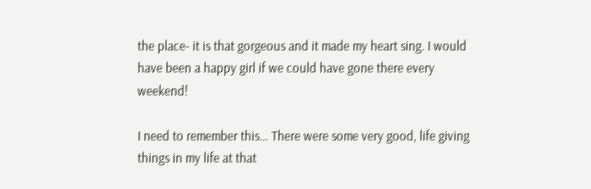the place- it is that gorgeous and it made my heart sing. I would have been a happy girl if we could have gone there every weekend!

I need to remember this… There were some very good, life giving things in my life at that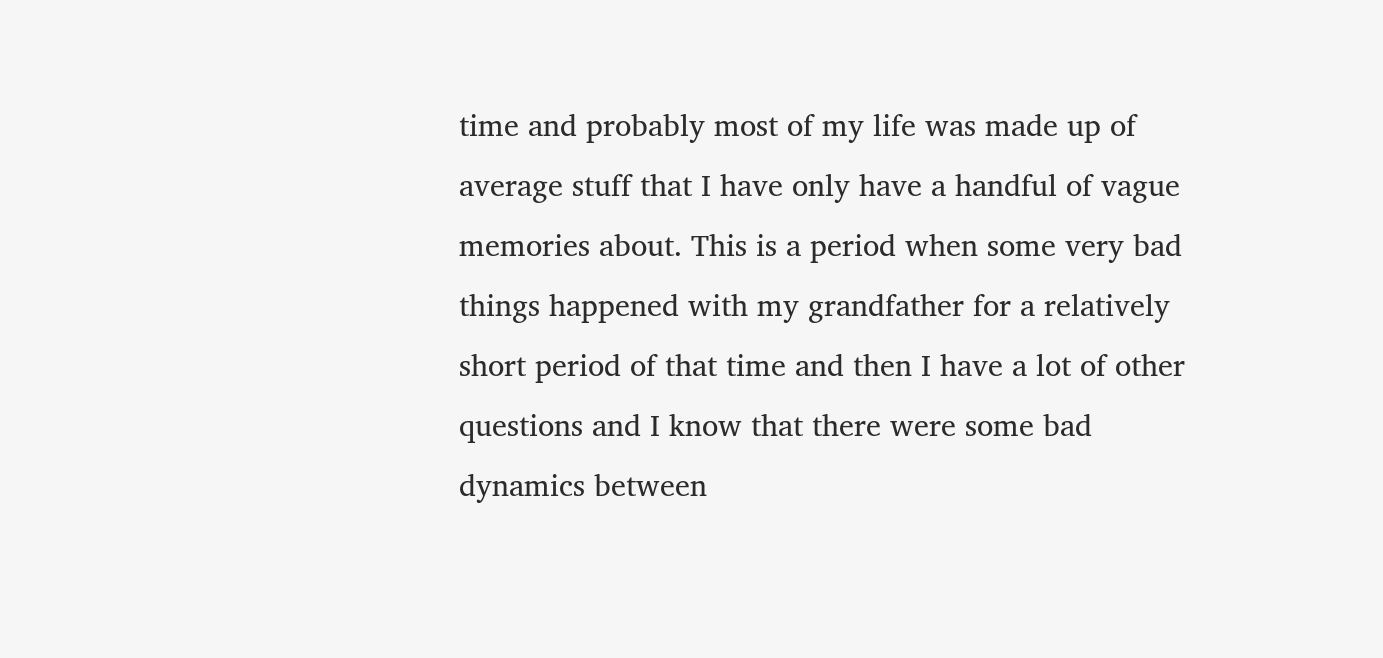time and probably most of my life was made up of average stuff that I have only have a handful of vague memories about. This is a period when some very bad things happened with my grandfather for a relatively short period of that time and then I have a lot of other questions and I know that there were some bad dynamics between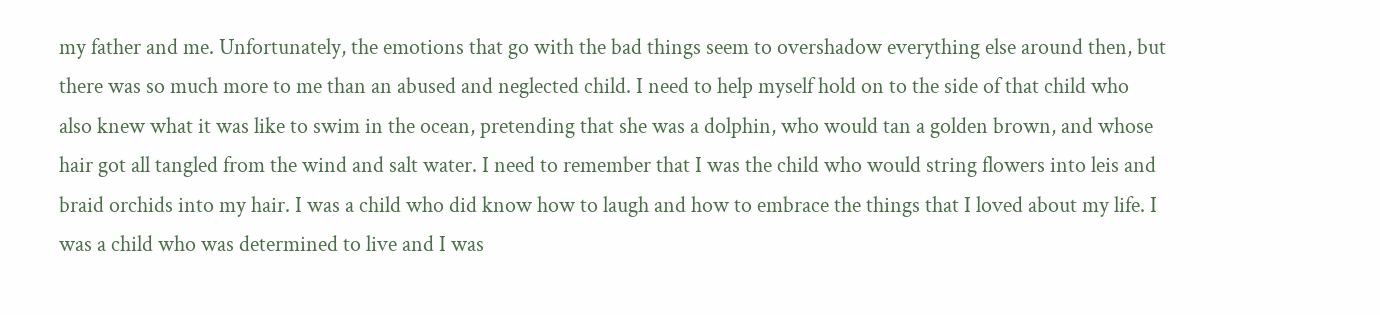my father and me. Unfortunately, the emotions that go with the bad things seem to overshadow everything else around then, but there was so much more to me than an abused and neglected child. I need to help myself hold on to the side of that child who also knew what it was like to swim in the ocean, pretending that she was a dolphin, who would tan a golden brown, and whose hair got all tangled from the wind and salt water. I need to remember that I was the child who would string flowers into leis and braid orchids into my hair. I was a child who did know how to laugh and how to embrace the things that I loved about my life. I was a child who was determined to live and I was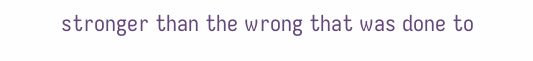stronger than the wrong that was done to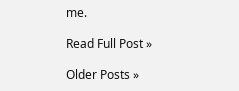me.

Read Full Post »

Older Posts »